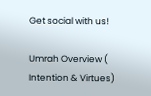Get social with us!

Umrah Overview ( Intention & Virtues)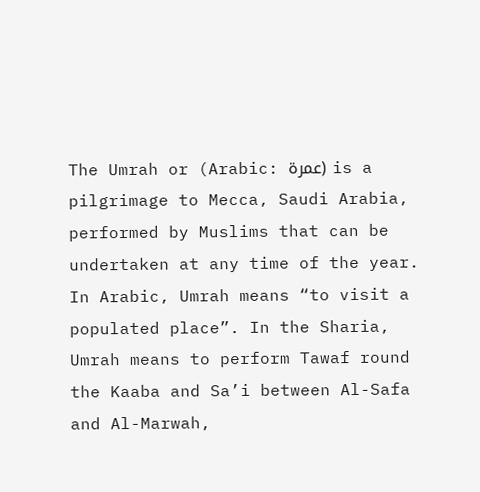The Umrah or (Arabic: عمرة) is a pilgrimage to Mecca, Saudi Arabia, performed by Muslims that can be undertaken at any time of the year. In Arabic, Umrah means “to visit a populated place”. In the Sharia, Umrah means to perform Tawaf round the Kaaba and Sa’i between Al-Safa and Al-Marwah,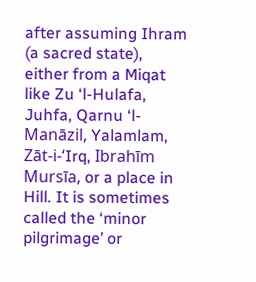after assuming Ihram (a sacred state), either from a Miqat like Zu ‘l-Hulafa, Juhfa, Qarnu ‘l-Manāzil, Yalamlam, Zāt-i-‘Irq, Ibrahīm Mursīa, or a place in Hill. It is sometimes called the ‘minor pilgrimage’ or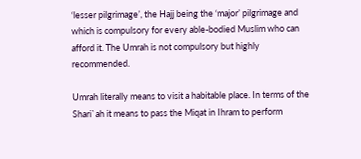‘lesser pilgrimage’, the Hajj being the ‘major’ pilgrimage and which is compulsory for every able-bodied Muslim who can afford it. The Umrah is not compulsory but highly recommended.

Umrah literally means to visit a habitable place. In terms of the Shari`ah it means to pass the Miqat in Ihram to perform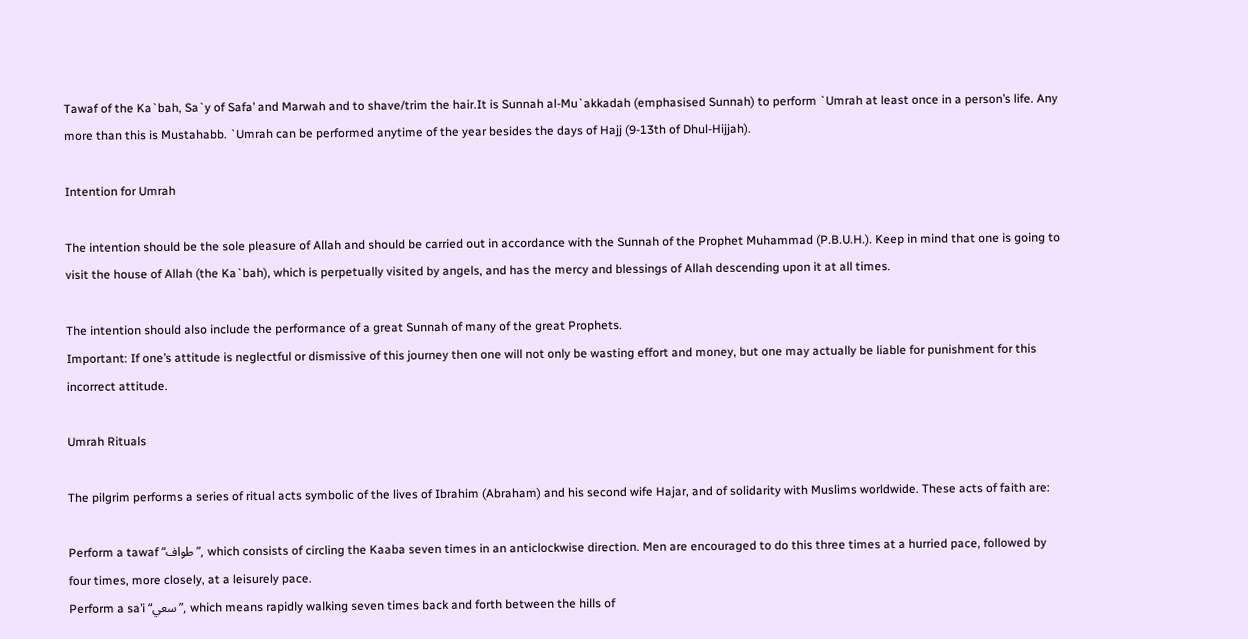Tawaf of the Ka`bah, Sa`y of Safa’ and Marwah and to shave/trim the hair.It is Sunnah al-Mu`akkadah (emphasised Sunnah) to perform `Umrah at least once in a person’s life. Any more than this is Mustahabb. `Umrah can be performed anytime of the year besides the days of Hajj (9-13th of Dhul-Hijjah).

Intention for Umrah

The intention should be the sole pleasure of Allah and should be carried out in accordance with the Sunnah of the Prophet Muhammad (P.B.U.H.). Keep in mind that one is going to visit the house of Allah (the Ka`bah), which is perpetually visited by angels, and has the mercy and blessings of Allah descending upon it at all times.

The intention should also include the performance of a great Sunnah of many of the great Prophets.
Important: If one’s attitude is neglectful or dismissive of this journey then one will not only be wasting effort and money, but one may actually be liable for punishment for this incorrect attitude.

Umrah Rituals

The pilgrim performs a series of ritual acts symbolic of the lives of Ibrahim (Abraham) and his second wife Hajar, and of solidarity with Muslims worldwide. These acts of faith are:

Perform a tawaf “طواف”, which consists of circling the Kaaba seven times in an anticlockwise direction. Men are encouraged to do this three times at a hurried pace, followed by four times, more closely, at a leisurely pace.
Perform a sa’i “سعي”, which means rapidly walking seven times back and forth between the hills of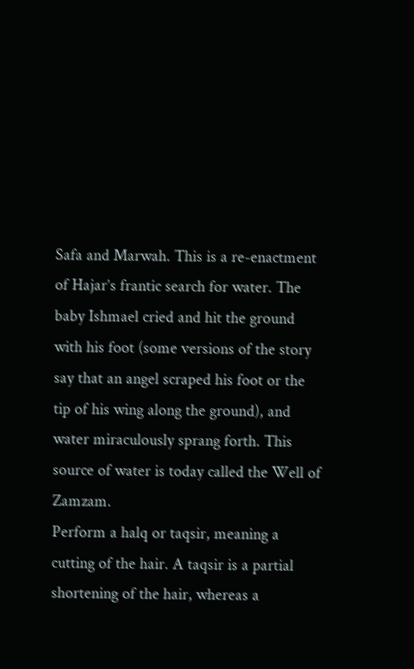Safa and Marwah. This is a re-enactment of Hajar’s frantic search for water. The baby Ishmael cried and hit the ground with his foot (some versions of the story say that an angel scraped his foot or the tip of his wing along the ground), and water miraculously sprang forth. This source of water is today called the Well of Zamzam.
Perform a halq or taqsir, meaning a cutting of the hair. A taqsir is a partial shortening of the hair, whereas a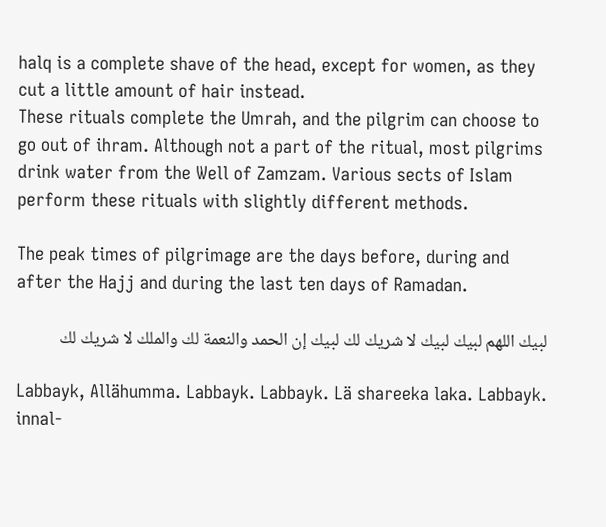halq is a complete shave of the head, except for women, as they cut a little amount of hair instead.
These rituals complete the Umrah, and the pilgrim can choose to go out of ihram. Although not a part of the ritual, most pilgrims drink water from the Well of Zamzam. Various sects of Islam perform these rituals with slightly different methods.

The peak times of pilgrimage are the days before, during and after the Hajj and during the last ten days of Ramadan.

لبيك اللهم لبيك لبيك لا شريك لك لبيك إن الحمد والنعمة لك والملك لا شريك لك

Labbayk, Allähumma. Labbayk. Labbayk. Lä shareeka laka. Labbayk. innal-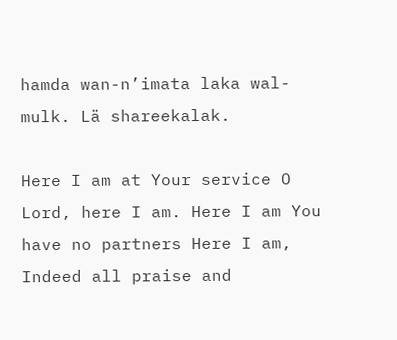hamda wan-n’imata laka wal-mulk. Lä shareekalak.

Here I am at Your service O Lord, here I am. Here I am You have no partners Here I am, Indeed all praise and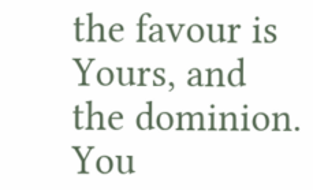the favour is Yours, and the dominion.  You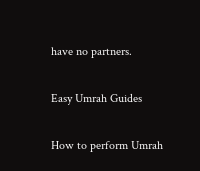have no partners.

Easy Umrah Guides

How to perform Umrah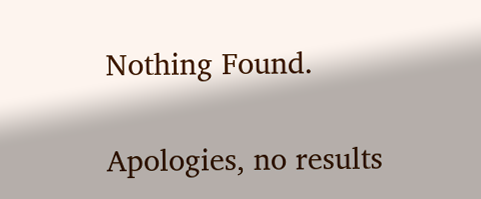Nothing Found.

Apologies, no results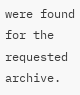were found for the requested archive.